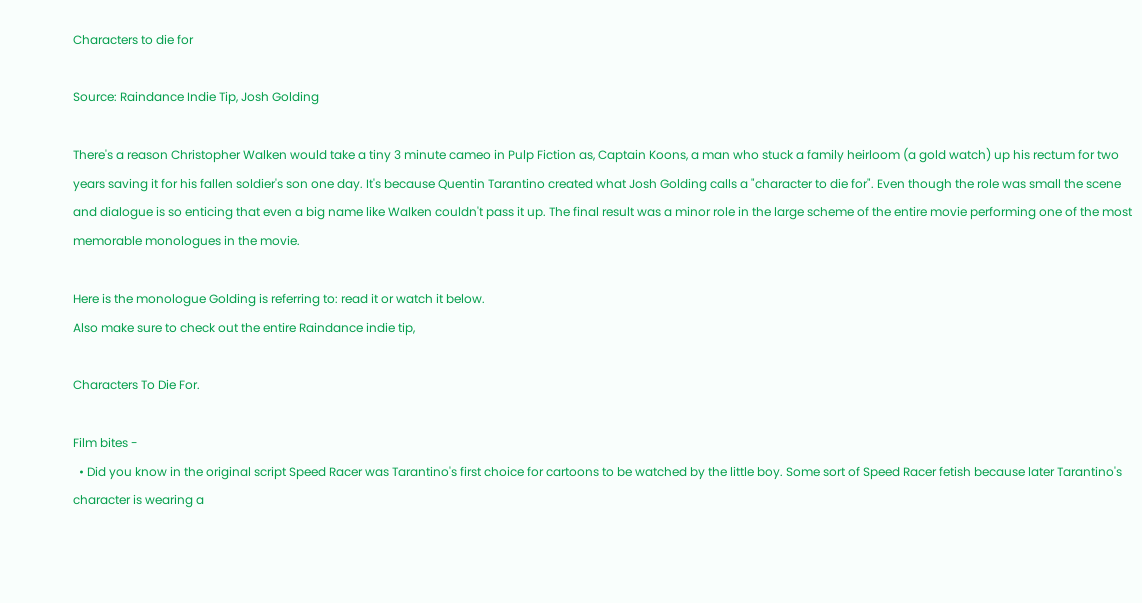Characters to die for

Source: Raindance Indie Tip, Josh Golding

There's a reason Christopher Walken would take a tiny 3 minute cameo in Pulp Fiction as, Captain Koons, a man who stuck a family heirloom (a gold watch) up his rectum for two years saving it for his fallen soldier's son one day. It's because Quentin Tarantino created what Josh Golding calls a "character to die for". Even though the role was small the scene and dialogue is so enticing that even a big name like Walken couldn't pass it up. The final result was a minor role in the large scheme of the entire movie performing one of the most memorable monologues in the movie.

Here is the monologue Golding is referring to: read it or watch it below.
Also make sure to check out the entire Raindance indie tip,

Characters To Die For.

Film bites -
  • Did you know in the original script Speed Racer was Tarantino's first choice for cartoons to be watched by the little boy. Some sort of Speed Racer fetish because later Tarantino's character is wearing a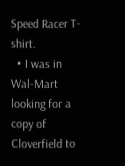Speed Racer T-shirt.
  • I was in Wal-Mart looking for a copy of Cloverfield to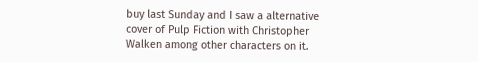buy last Sunday and I saw a alternative cover of Pulp Fiction with Christopher Walken among other characters on it.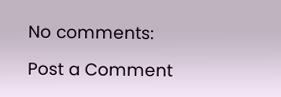No comments:

Post a Comment